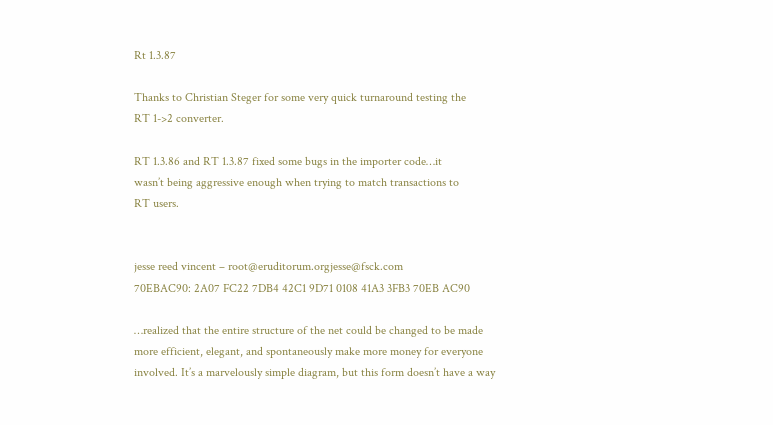Rt 1.3.87

Thanks to Christian Steger for some very quick turnaround testing the
RT 1->2 converter.

RT 1.3.86 and RT 1.3.87 fixed some bugs in the importer code…it
wasn’t being aggressive enough when trying to match transactions to
RT users.


jesse reed vincent – root@eruditorum.orgjesse@fsck.com
70EBAC90: 2A07 FC22 7DB4 42C1 9D71 0108 41A3 3FB3 70EB AC90

…realized that the entire structure of the net could be changed to be made
more efficient, elegant, and spontaneously make more money for everyone
involved. It’s a marvelously simple diagram, but this form doesn’t have a way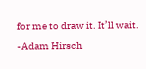for me to draw it. It’ll wait. -Adam Hirsch